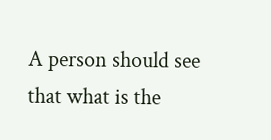A person should see that what is the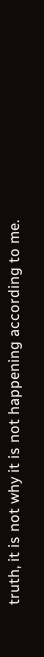truth, it is not why it is not happening according to me.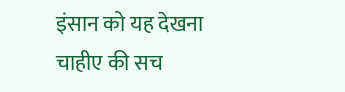इंसान को यह देखना चाहीए की सच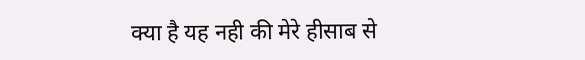क्‍या है यह नही की मेरे हीसाब से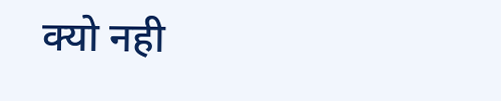क्‍यो नही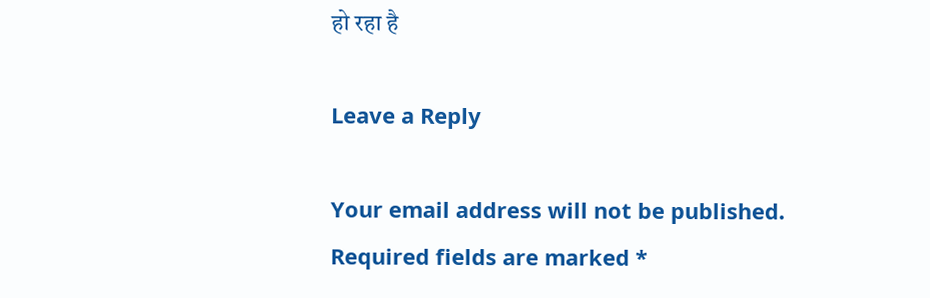हो रहा है

Leave a Reply

Your email address will not be published. Required fields are marked *